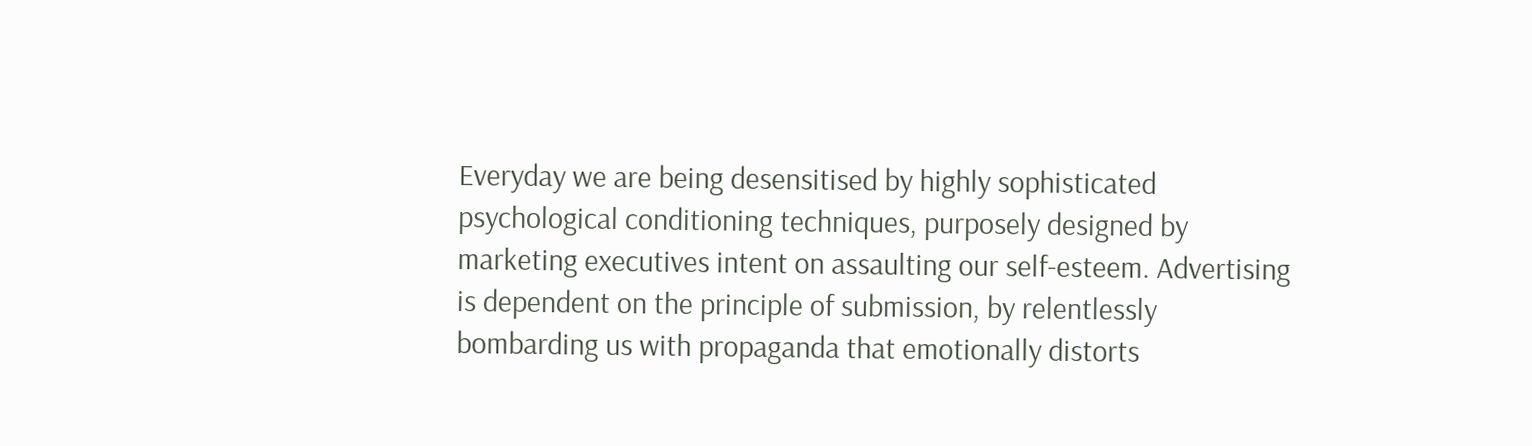Everyday we are being desensitised by highly sophisticated psychological conditioning techniques, purposely designed by marketing executives intent on assaulting our self-esteem. Advertising is dependent on the principle of submission, by relentlessly bombarding us with propaganda that emotionally distorts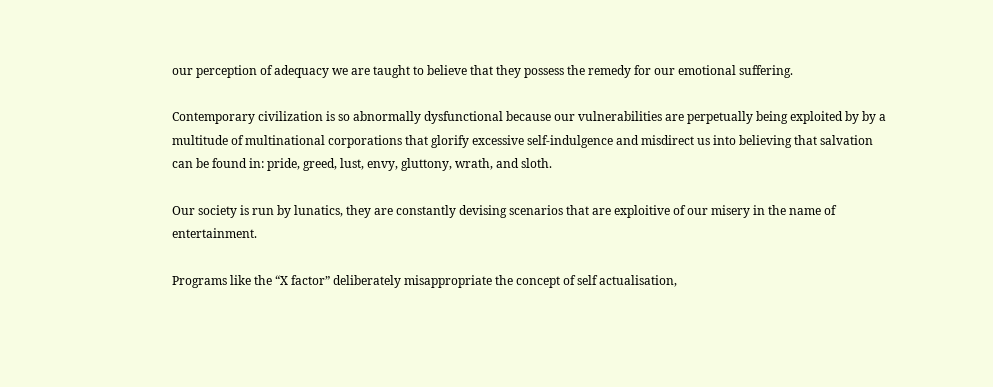our perception of adequacy we are taught to believe that they possess the remedy for our emotional suffering.

Contemporary civilization is so abnormally dysfunctional because our vulnerabilities are perpetually being exploited by by a multitude of multinational corporations that glorify excessive self-indulgence and misdirect us into believing that salvation can be found in: pride, greed, lust, envy, gluttony, wrath, and sloth.

Our society is run by lunatics, they are constantly devising scenarios that are exploitive of our misery in the name of entertainment.

Programs like the “X factor” deliberately misappropriate the concept of self actualisation,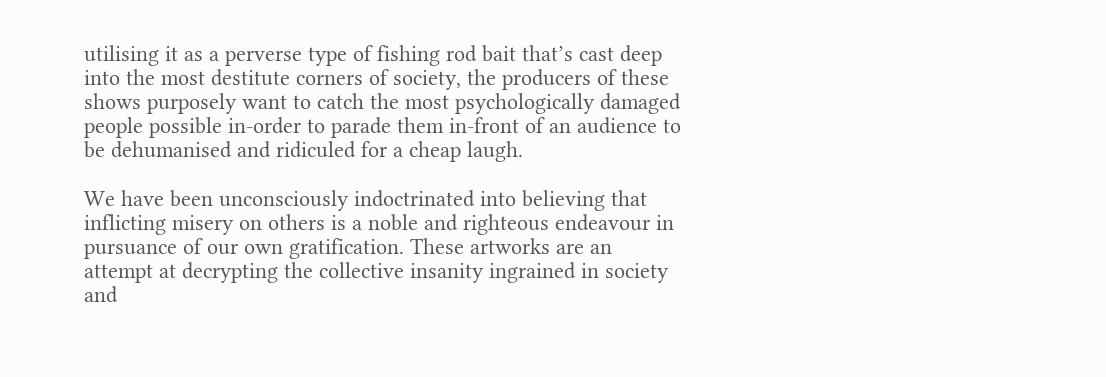utilising it as a perverse type of fishing rod bait that’s cast deep into the most destitute corners of society, the producers of these shows purposely want to catch the most psychologically damaged people possible in-order to parade them in-front of an audience to be dehumanised and ridiculed for a cheap laugh.

We have been unconsciously indoctrinated into believing that inflicting misery on others is a noble and righteous endeavour in pursuance of our own gratification. These artworks are an attempt at decrypting the collective insanity ingrained in society and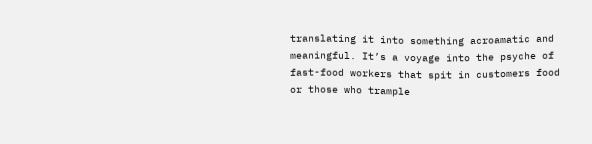translating it into something acroamatic and meaningful. It’s a voyage into the psyche of fast-food workers that spit in customers food or those who trample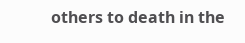others to death in the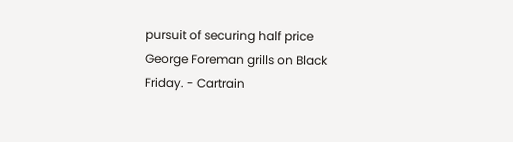pursuit of securing half price George Foreman grills on Black Friday. - Cartrain